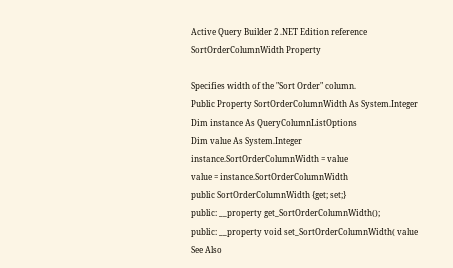Active Query Builder 2 .NET Edition reference
SortOrderColumnWidth Property

Specifies width of the "Sort Order" column.
Public Property SortOrderColumnWidth As System.Integer
Dim instance As QueryColumnListOptions
Dim value As System.Integer
instance.SortOrderColumnWidth = value
value = instance.SortOrderColumnWidth
public SortOrderColumnWidth {get; set;}
public: __property get_SortOrderColumnWidth();
public: __property void set_SortOrderColumnWidth( value
See Also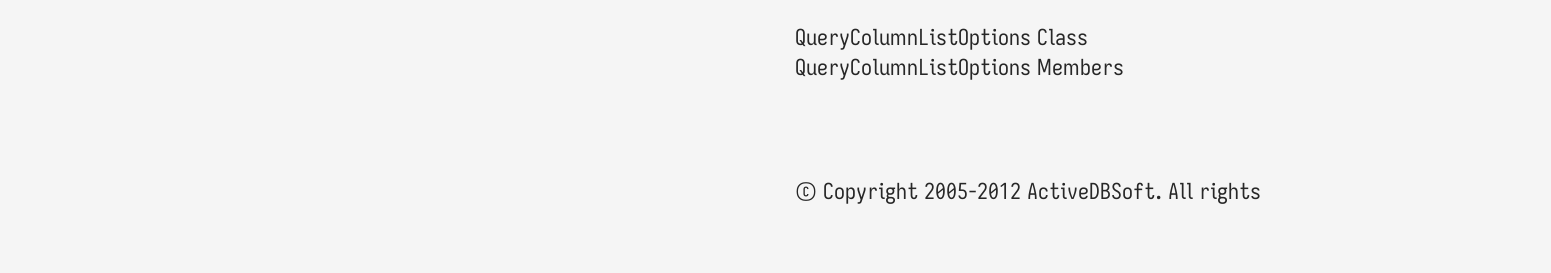QueryColumnListOptions Class
QueryColumnListOptions Members



© Copyright 2005-2012 ActiveDBSoft. All rights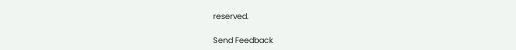reserved.

Send Feedback